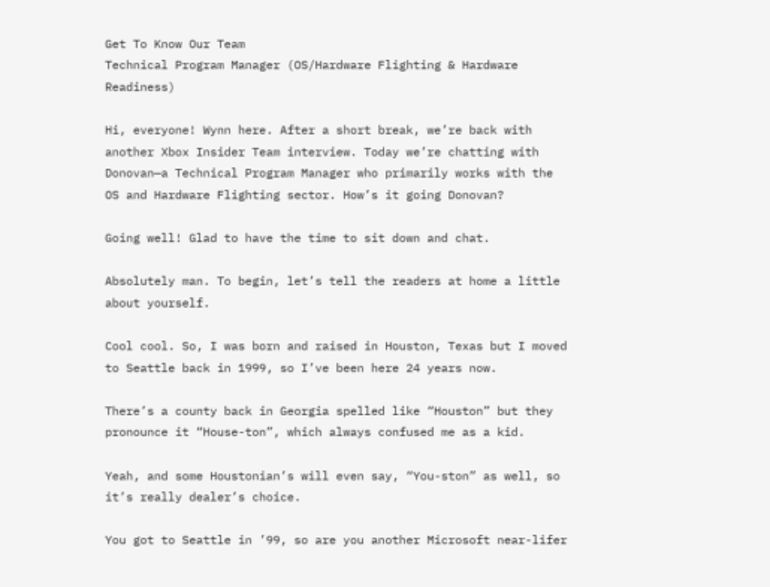Get To Know Our Team
Technical Program Manager (OS/Hardware Flighting & Hardware Readiness)

Hi, everyone! Wynn here. After a short break, we’re back with another Xbox Insider Team interview. Today we’re chatting with Donovan—a Technical Program Manager who primarily works with the OS and Hardware Flighting sector. How’s it going Donovan?

Going well! Glad to have the time to sit down and chat.

Absolutely man. To begin, let’s tell the readers at home a little about yourself.

Cool cool. So, I was born and raised in Houston, Texas but I moved to Seattle back in 1999, so I’ve been here 24 years now.

There’s a county back in Georgia spelled like “Houston” but they pronounce it “House-ton”, which always confused me as a kid.

Yeah, and some Houstonian’s will even say, “You-ston” as well, so it’s really dealer’s choice.

You got to Seattle in ’99, so are you another Microsoft near-lifer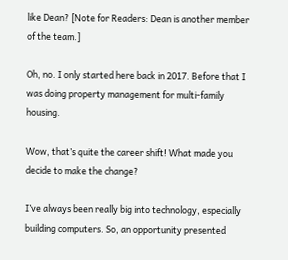like Dean? [Note for Readers: Dean is another member of the team.]

Oh, no. I only started here back in 2017. Before that I was doing property management for multi-family housing.

Wow, that’s quite the career shift! What made you decide to make the change?

I’ve always been really big into technology, especially building computers. So, an opportunity presented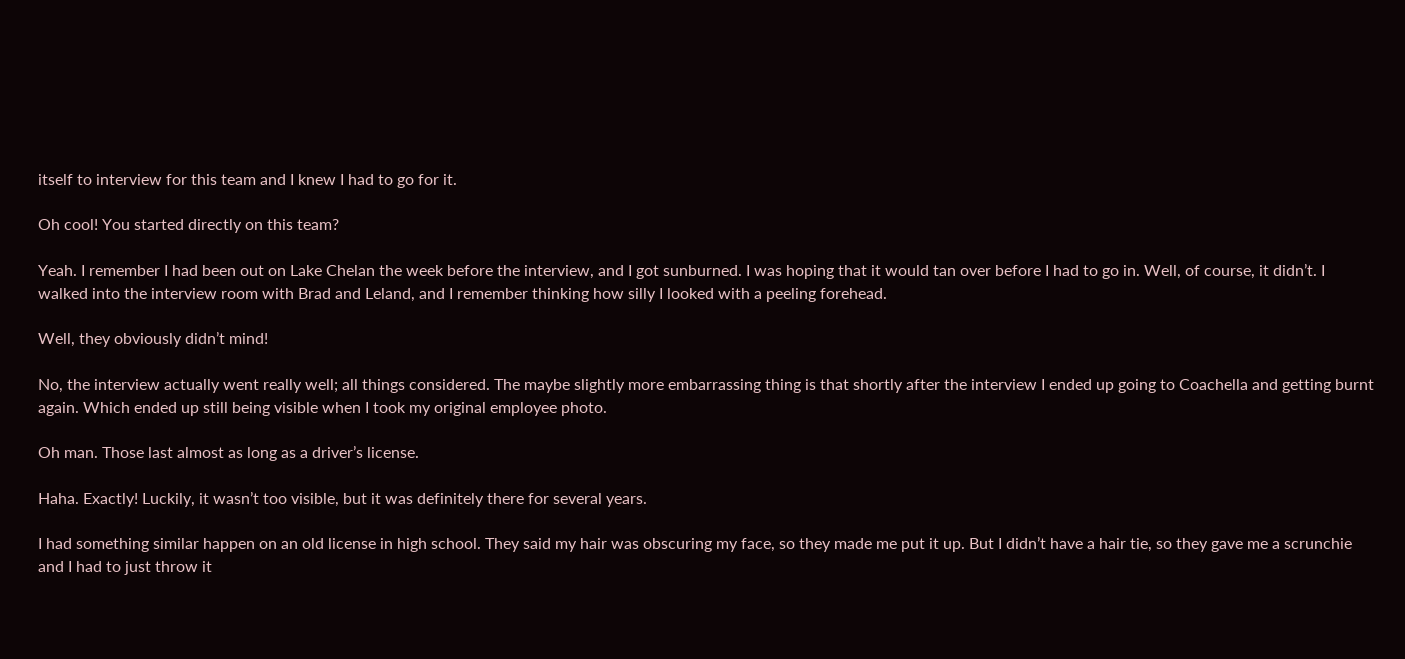itself to interview for this team and I knew I had to go for it.

Oh cool! You started directly on this team?

Yeah. I remember I had been out on Lake Chelan the week before the interview, and I got sunburned. I was hoping that it would tan over before I had to go in. Well, of course, it didn’t. I walked into the interview room with Brad and Leland, and I remember thinking how silly I looked with a peeling forehead.

Well, they obviously didn’t mind!

No, the interview actually went really well; all things considered. The maybe slightly more embarrassing thing is that shortly after the interview I ended up going to Coachella and getting burnt again. Which ended up still being visible when I took my original employee photo.

Oh man. Those last almost as long as a driver’s license.

Haha. Exactly! Luckily, it wasn’t too visible, but it was definitely there for several years.

I had something similar happen on an old license in high school. They said my hair was obscuring my face, so they made me put it up. But I didn’t have a hair tie, so they gave me a scrunchie and I had to just throw it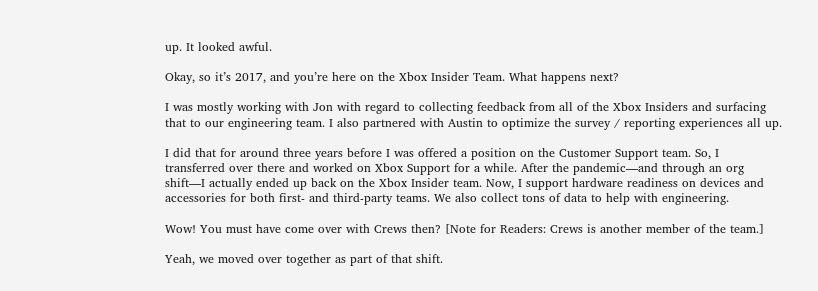up. It looked awful.

Okay, so it’s 2017, and you’re here on the Xbox Insider Team. What happens next?

I was mostly working with Jon with regard to collecting feedback from all of the Xbox Insiders and surfacing that to our engineering team. I also partnered with Austin to optimize the survey / reporting experiences all up.

I did that for around three years before I was offered a position on the Customer Support team. So, I transferred over there and worked on Xbox Support for a while. After the pandemic—and through an org shift—I actually ended up back on the Xbox Insider team. Now, I support hardware readiness on devices and accessories for both first- and third-party teams. We also collect tons of data to help with engineering.

Wow! You must have come over with Crews then? [Note for Readers: Crews is another member of the team.]

Yeah, we moved over together as part of that shift.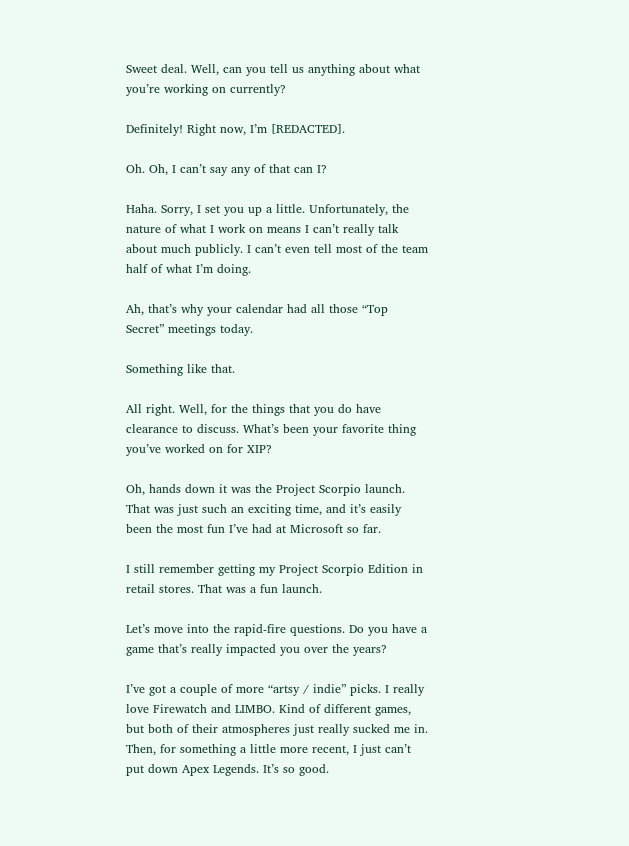Sweet deal. Well, can you tell us anything about what you’re working on currently?

Definitely! Right now, I’m [REDACTED].

Oh. Oh, I can’t say any of that can I?

Haha. Sorry, I set you up a little. Unfortunately, the nature of what I work on means I can’t really talk about much publicly. I can’t even tell most of the team half of what I’m doing.

Ah, that’s why your calendar had all those “Top Secret” meetings today.

Something like that.

All right. Well, for the things that you do have clearance to discuss. What’s been your favorite thing you’ve worked on for XIP?

Oh, hands down it was the Project Scorpio launch. That was just such an exciting time, and it’s easily been the most fun I’ve had at Microsoft so far.

I still remember getting my Project Scorpio Edition in retail stores. That was a fun launch.

Let’s move into the rapid-fire questions. Do you have a game that’s really impacted you over the years?

I’ve got a couple of more “artsy / indie” picks. I really love Firewatch and LIMBO. Kind of different games, but both of their atmospheres just really sucked me in. Then, for something a little more recent, I just can’t put down Apex Legends. It’s so good.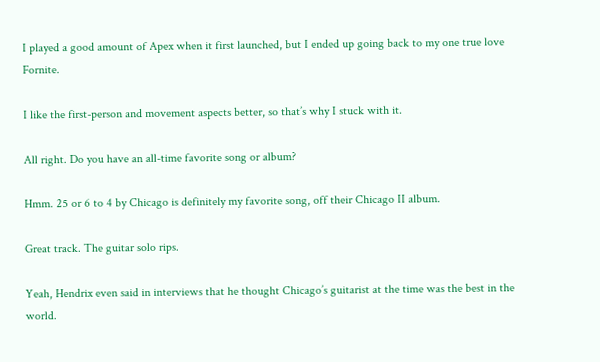I played a good amount of Apex when it first launched, but I ended up going back to my one true love Fornite.

I like the first-person and movement aspects better, so that’s why I stuck with it.

All right. Do you have an all-time favorite song or album?

Hmm. 25 or 6 to 4 by Chicago is definitely my favorite song, off their Chicago II album.

Great track. The guitar solo rips.

Yeah, Hendrix even said in interviews that he thought Chicago’s guitarist at the time was the best in the world.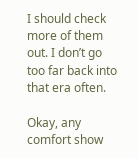I should check more of them out. I don’t go too far back into that era often.

Okay, any comfort show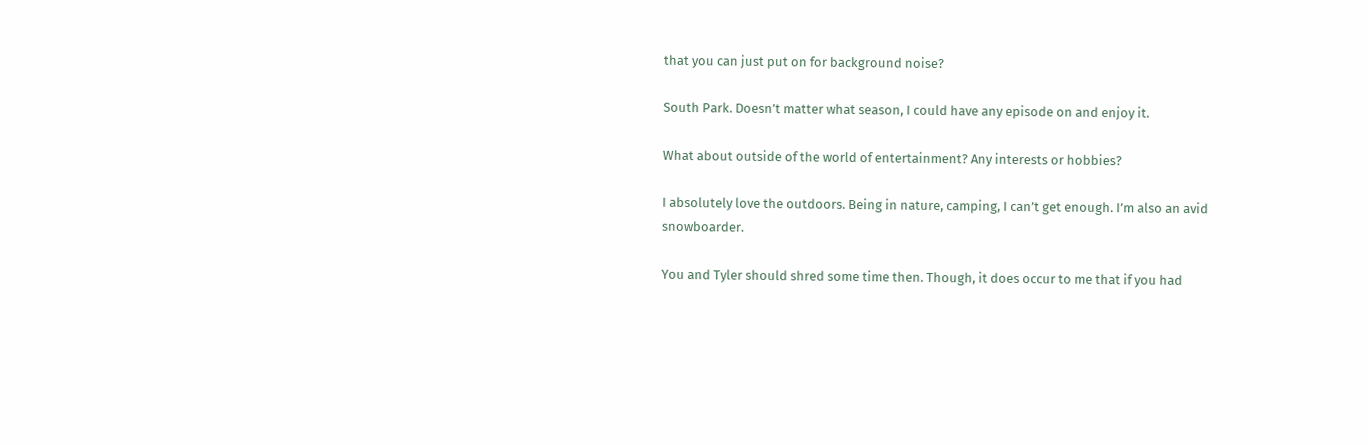that you can just put on for background noise?

South Park. Doesn’t matter what season, I could have any episode on and enjoy it.

What about outside of the world of entertainment? Any interests or hobbies?

I absolutely love the outdoors. Being in nature, camping, I can’t get enough. I’m also an avid snowboarder.

You and Tyler should shred some time then. Though, it does occur to me that if you had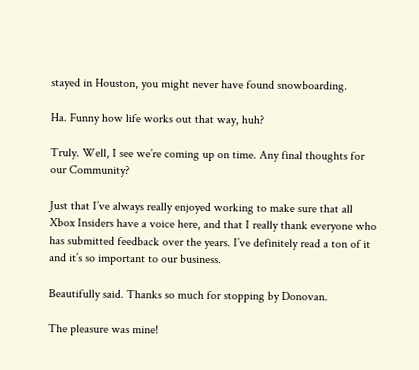stayed in Houston, you might never have found snowboarding.

Ha. Funny how life works out that way, huh?

Truly. Well, I see we’re coming up on time. Any final thoughts for our Community?

Just that I’ve always really enjoyed working to make sure that all Xbox Insiders have a voice here, and that I really thank everyone who has submitted feedback over the years. I’ve definitely read a ton of it and it’s so important to our business.

Beautifully said. Thanks so much for stopping by Donovan.

The pleasure was mine!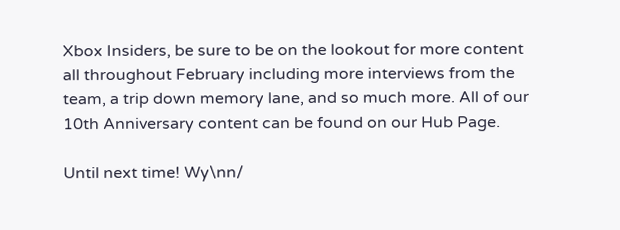Xbox Insiders, be sure to be on the lookout for more content all throughout February including more interviews from the team, a trip down memory lane, and so much more. All of our 10th Anniversary content can be found on our Hub Page.

Until next time! Wy\nn/